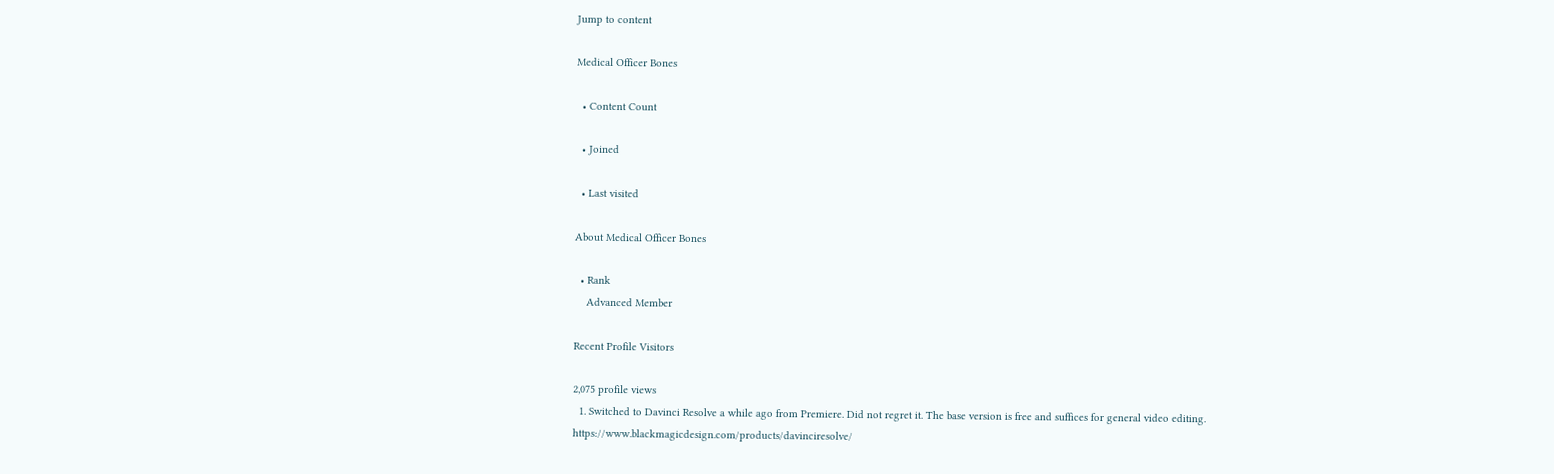Jump to content

Medical Officer Bones

  • Content Count

  • Joined

  • Last visited

About Medical Officer Bones

  • Rank
    Advanced Member

Recent Profile Visitors

2,075 profile views
  1. Switched to Davinci Resolve a while ago from Premiere. Did not regret it. The base version is free and suffices for general video editing. https://www.blackmagicdesign.com/products/davinciresolve/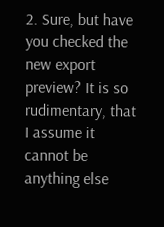2. Sure, but have you checked the new export preview? It is so rudimentary, that I assume it cannot be anything else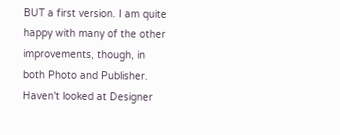BUT a first version. I am quite happy with many of the other improvements, though, in both Photo and Publisher. Haven't looked at Designer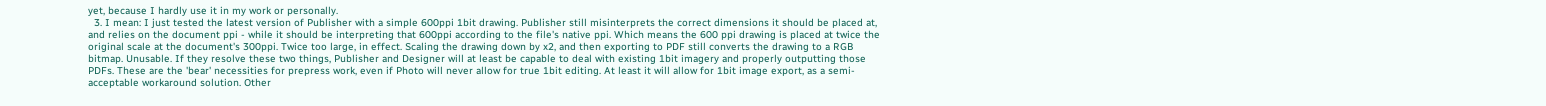yet, because I hardly use it in my work or personally.
  3. I mean: I just tested the latest version of Publisher with a simple 600ppi 1bit drawing. Publisher still misinterprets the correct dimensions it should be placed at, and relies on the document ppi - while it should be interpreting that 600ppi according to the file's native ppi. Which means the 600 ppi drawing is placed at twice the original scale at the document's 300ppi. Twice too large, in effect. Scaling the drawing down by x2, and then exporting to PDF still converts the drawing to a RGB bitmap. Unusable. If they resolve these two things, Publisher and Designer will at least be capable to deal with existing 1bit imagery and properly outputting those PDFs. These are the 'bear' necessities for prepress work, even if Photo will never allow for true 1bit editing. At least it will allow for 1bit image export, as a semi-acceptable workaround solution. Other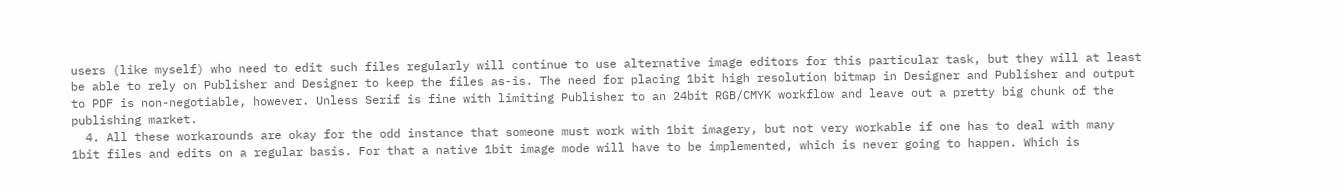users (like myself) who need to edit such files regularly will continue to use alternative image editors for this particular task, but they will at least be able to rely on Publisher and Designer to keep the files as-is. The need for placing 1bit high resolution bitmap in Designer and Publisher and output to PDF is non-negotiable, however. Unless Serif is fine with limiting Publisher to an 24bit RGB/CMYK workflow and leave out a pretty big chunk of the publishing market.
  4. All these workarounds are okay for the odd instance that someone must work with 1bit imagery, but not very workable if one has to deal with many 1bit files and edits on a regular basis. For that a native 1bit image mode will have to be implemented, which is never going to happen. Which is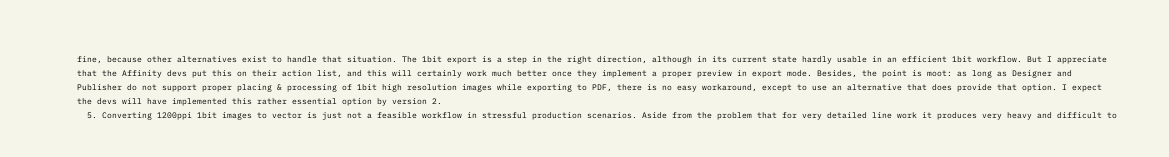fine, because other alternatives exist to handle that situation. The 1bit export is a step in the right direction, although in its current state hardly usable in an efficient 1bit workflow. But I appreciate that the Affinity devs put this on their action list, and this will certainly work much better once they implement a proper preview in export mode. Besides, the point is moot: as long as Designer and Publisher do not support proper placing & processing of 1bit high resolution images while exporting to PDF, there is no easy workaround, except to use an alternative that does provide that option. I expect the devs will have implemented this rather essential option by version 2.
  5. Converting 1200ppi 1bit images to vector is just not a feasible workflow in stressful production scenarios. Aside from the problem that for very detailed line work it produces very heavy and difficult to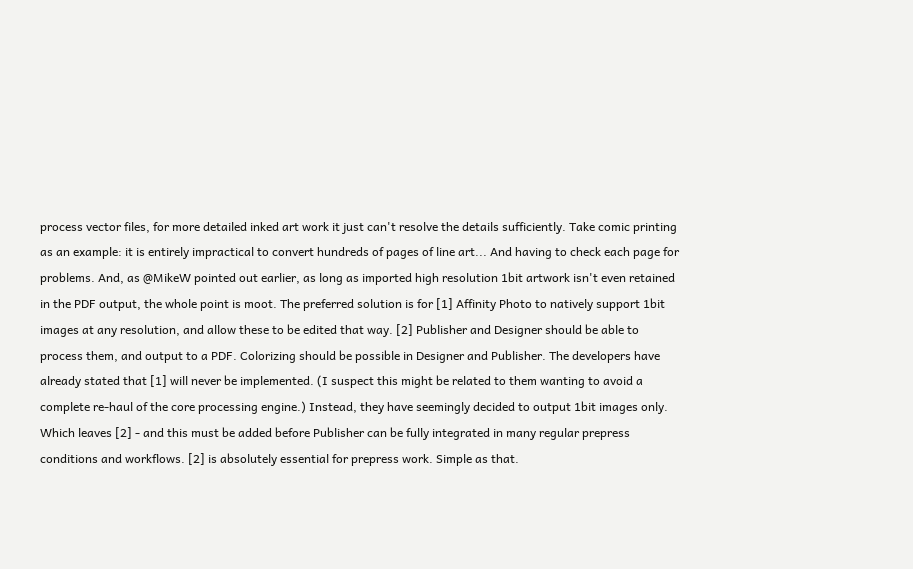process vector files, for more detailed inked art work it just can't resolve the details sufficiently. Take comic printing as an example: it is entirely impractical to convert hundreds of pages of line art... And having to check each page for problems. And, as @MikeW pointed out earlier, as long as imported high resolution 1bit artwork isn't even retained in the PDF output, the whole point is moot. The preferred solution is for [1] Affinity Photo to natively support 1bit images at any resolution, and allow these to be edited that way. [2] Publisher and Designer should be able to process them, and output to a PDF. Colorizing should be possible in Designer and Publisher. The developers have already stated that [1] will never be implemented. (I suspect this might be related to them wanting to avoid a complete re-haul of the core processing engine.) Instead, they have seemingly decided to output 1bit images only. Which leaves [2] - and this must be added before Publisher can be fully integrated in many regular prepress conditions and workflows. [2] is absolutely essential for prepress work. Simple as that.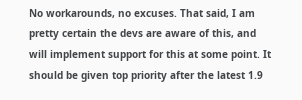No workarounds, no excuses. That said, I am pretty certain the devs are aware of this, and will implement support for this at some point. It should be given top priority after the latest 1.9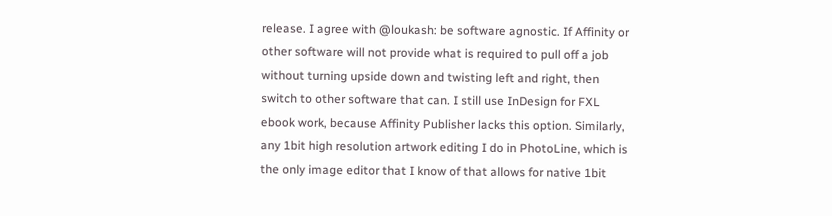release. I agree with @loukash: be software agnostic. If Affinity or other software will not provide what is required to pull off a job without turning upside down and twisting left and right, then switch to other software that can. I still use InDesign for FXL ebook work, because Affinity Publisher lacks this option. Similarly, any 1bit high resolution artwork editing I do in PhotoLine, which is the only image editor that I know of that allows for native 1bit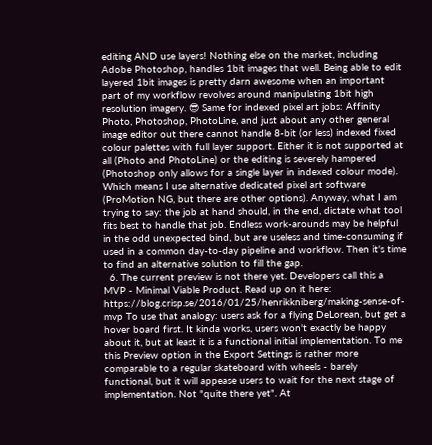editing AND use layers! Nothing else on the market, including Adobe Photoshop, handles 1bit images that well. Being able to edit layered 1bit images is pretty darn awesome when an important part of my workflow revolves around manipulating 1bit high resolution imagery. 😎 Same for indexed pixel art jobs: Affinity Photo, Photoshop, PhotoLine, and just about any other general image editor out there cannot handle 8-bit (or less) indexed fixed colour palettes with full layer support. Either it is not supported at all (Photo and PhotoLine) or the editing is severely hampered (Photoshop only allows for a single layer in indexed colour mode). Which means I use alternative dedicated pixel art software (ProMotion NG, but there are other options). Anyway, what I am trying to say: the job at hand should, in the end, dictate what tool fits best to handle that job. Endless work-arounds may be helpful in the odd unexpected bind, but are useless and time-consuming if used in a common day-to-day pipeline and workflow. Then it's time to find an alternative solution to fill the gap.
  6. The current preview is not there yet. Developers call this a MVP - Minimal Viable Product. Read up on it here: https://blog.crisp.se/2016/01/25/henrikkniberg/making-sense-of-mvp To use that analogy: users ask for a flying DeLorean, but get a hover board first. It kinda works, users won't exactly be happy about it, but at least it is a functional initial implementation. To me this Preview option in the Export Settings is rather more comparable to a regular skateboard with wheels - barely functional, but it will appease users to wait for the next stage of implementation. Not "quite there yet". At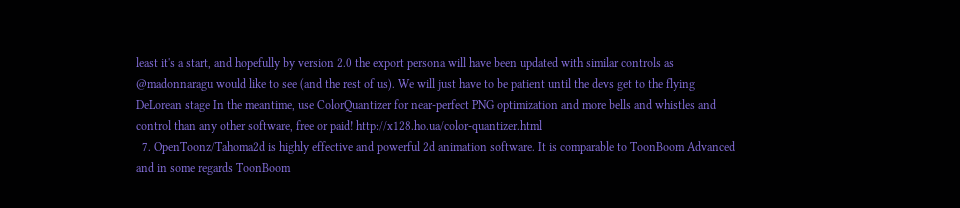least it's a start, and hopefully by version 2.0 the export persona will have been updated with similar controls as @madonnaragu would like to see (and the rest of us). We will just have to be patient until the devs get to the flying DeLorean stage In the meantime, use ColorQuantizer for near-perfect PNG optimization and more bells and whistles and control than any other software, free or paid! http://x128.ho.ua/color-quantizer.html
  7. OpenToonz/Tahoma2d is highly effective and powerful 2d animation software. It is comparable to ToonBoom Advanced and in some regards ToonBoom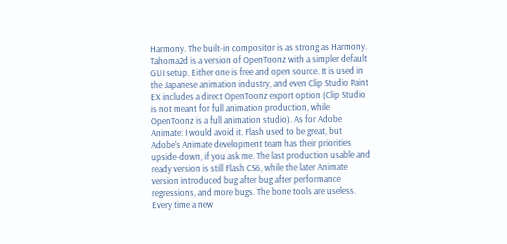Harmony. The built-in compositor is as strong as Harmony. Tahoma2d is a version of OpenToonz with a simpler default GUI setup. Either one is free and open source. It is used in the Japanese animation industry, and even Clip Studio Paint EX includes a direct OpenToonz export option (Clip Studio is not meant for full animation production, while OpenToonz is a full animation studio). As for Adobe Animate: I would avoid it. Flash used to be great, but Adobe's Animate development team has their priorities upside-down, if you ask me. The last production usable and ready version is still Flash CS6, while the later Animate version introduced bug after bug after performance regressions, and more bugs. The bone tools are useless. Every time a new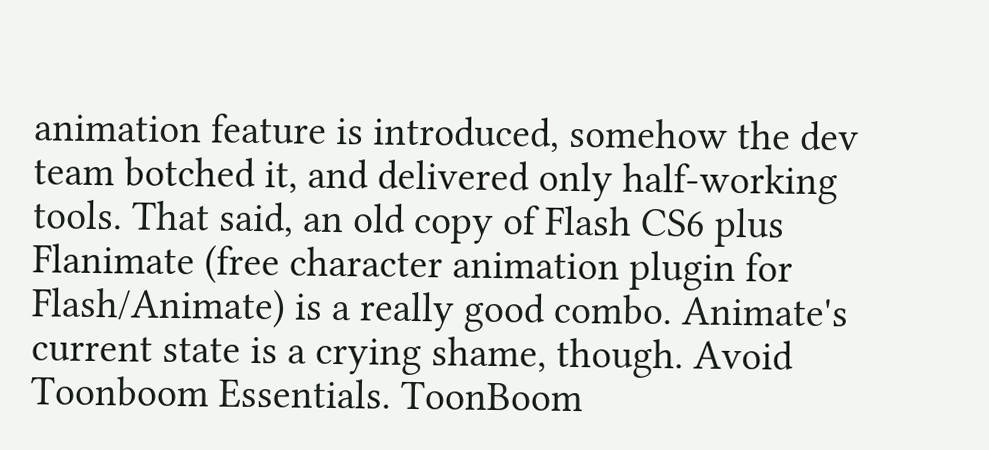animation feature is introduced, somehow the dev team botched it, and delivered only half-working tools. That said, an old copy of Flash CS6 plus Flanimate (free character animation plugin for Flash/Animate) is a really good combo. Animate's current state is a crying shame, though. Avoid Toonboom Essentials. ToonBoom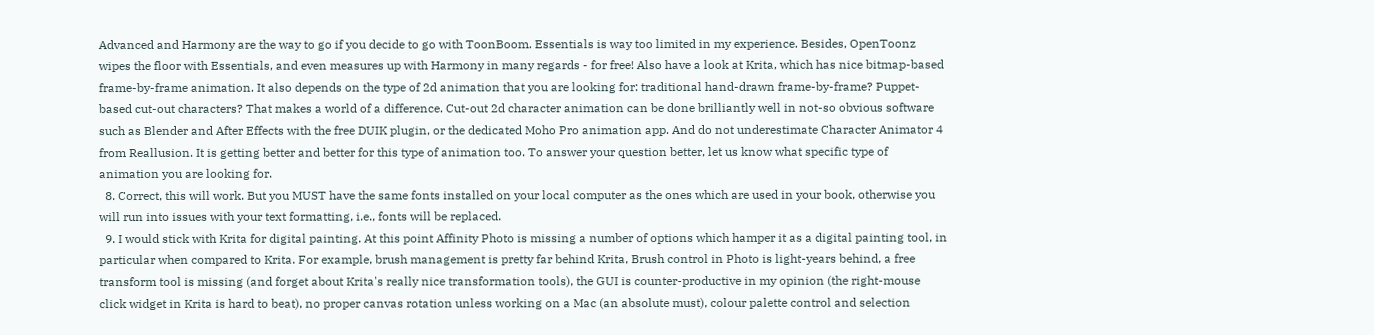Advanced and Harmony are the way to go if you decide to go with ToonBoom. Essentials is way too limited in my experience. Besides, OpenToonz wipes the floor with Essentials, and even measures up with Harmony in many regards - for free! Also have a look at Krita, which has nice bitmap-based frame-by-frame animation. It also depends on the type of 2d animation that you are looking for: traditional hand-drawn frame-by-frame? Puppet-based cut-out characters? That makes a world of a difference. Cut-out 2d character animation can be done brilliantly well in not-so obvious software such as Blender and After Effects with the free DUIK plugin, or the dedicated Moho Pro animation app. And do not underestimate Character Animator 4 from Reallusion. It is getting better and better for this type of animation too. To answer your question better, let us know what specific type of animation you are looking for.
  8. Correct, this will work. But you MUST have the same fonts installed on your local computer as the ones which are used in your book, otherwise you will run into issues with your text formatting, i.e., fonts will be replaced.
  9. I would stick with Krita for digital painting. At this point Affinity Photo is missing a number of options which hamper it as a digital painting tool, in particular when compared to Krita. For example, brush management is pretty far behind Krita, Brush control in Photo is light-years behind, a free transform tool is missing (and forget about Krita's really nice transformation tools), the GUI is counter-productive in my opinion (the right-mouse click widget in Krita is hard to beat), no proper canvas rotation unless working on a Mac (an absolute must), colour palette control and selection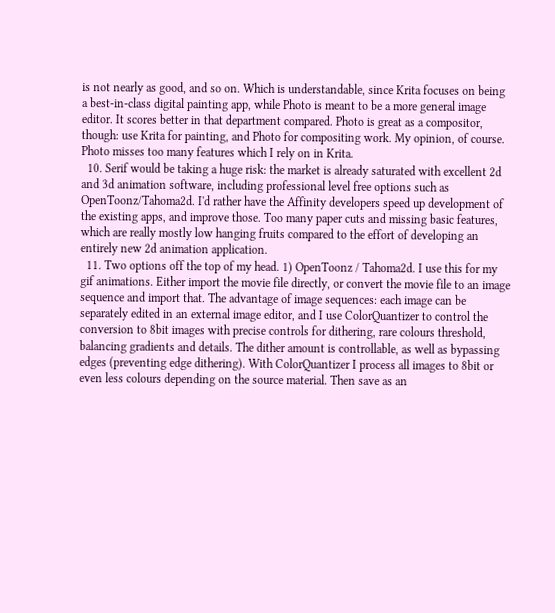is not nearly as good, and so on. Which is understandable, since Krita focuses on being a best-in-class digital painting app, while Photo is meant to be a more general image editor. It scores better in that department compared. Photo is great as a compositor, though: use Krita for painting, and Photo for compositing work. My opinion, of course. Photo misses too many features which I rely on in Krita.
  10. Serif would be taking a huge risk: the market is already saturated with excellent 2d and 3d animation software, including professional level free options such as OpenToonz/Tahoma2d. I'd rather have the Affinity developers speed up development of the existing apps, and improve those. Too many paper cuts and missing basic features, which are really mostly low hanging fruits compared to the effort of developing an entirely new 2d animation application.
  11. Two options off the top of my head. 1) OpenToonz / Tahoma2d. I use this for my gif animations. Either import the movie file directly, or convert the movie file to an image sequence and import that. The advantage of image sequences: each image can be separately edited in an external image editor, and I use ColorQuantizer to control the conversion to 8bit images with precise controls for dithering, rare colours threshold, balancing gradients and details. The dither amount is controllable, as well as bypassing edges (preventing edge dithering). With ColorQuantizer I process all images to 8bit or even less colours depending on the source material. Then save as an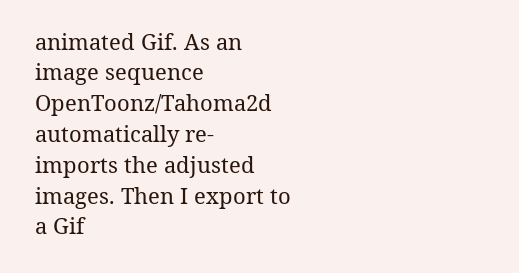animated Gif. As an image sequence OpenToonz/Tahoma2d automatically re-imports the adjusted images. Then I export to a Gif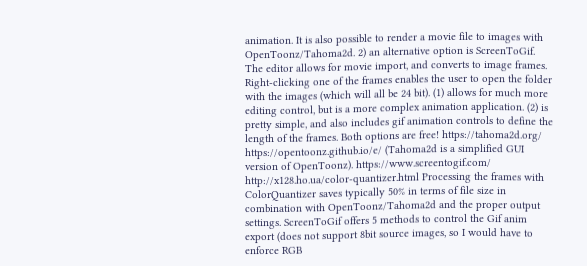animation. It is also possible to render a movie file to images with OpenToonz/Tahoma2d. 2) an alternative option is ScreenToGif. The editor allows for movie import, and converts to image frames. Right-clicking one of the frames enables the user to open the folder with the images (which will all be 24 bit). (1) allows for much more editing control, but is a more complex animation application. (2) is pretty simple, and also includes gif animation controls to define the length of the frames. Both options are free! https://tahoma2d.org/ https://opentoonz.github.io/e/ (Tahoma2d is a simplified GUI version of OpenToonz). https://www.screentogif.com/ http://x128.ho.ua/color-quantizer.html Processing the frames with ColorQuantizer saves typically 50% in terms of file size in combination with OpenToonz/Tahoma2d and the proper output settings. ScreenToGif offers 5 methods to control the Gif anim export (does not support 8bit source images, so I would have to enforce RGB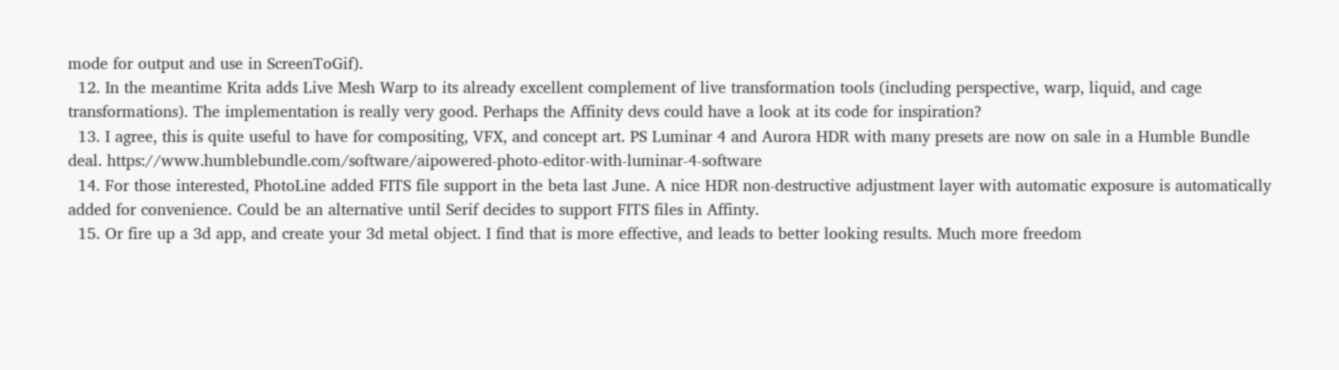mode for output and use in ScreenToGif).
  12. In the meantime Krita adds Live Mesh Warp to its already excellent complement of live transformation tools (including perspective, warp, liquid, and cage transformations). The implementation is really very good. Perhaps the Affinity devs could have a look at its code for inspiration?
  13. I agree, this is quite useful to have for compositing, VFX, and concept art. PS Luminar 4 and Aurora HDR with many presets are now on sale in a Humble Bundle deal. https://www.humblebundle.com/software/aipowered-photo-editor-with-luminar-4-software
  14. For those interested, PhotoLine added FITS file support in the beta last June. A nice HDR non-destructive adjustment layer with automatic exposure is automatically added for convenience. Could be an alternative until Serif decides to support FITS files in Affinty.
  15. Or fire up a 3d app, and create your 3d metal object. I find that is more effective, and leads to better looking results. Much more freedom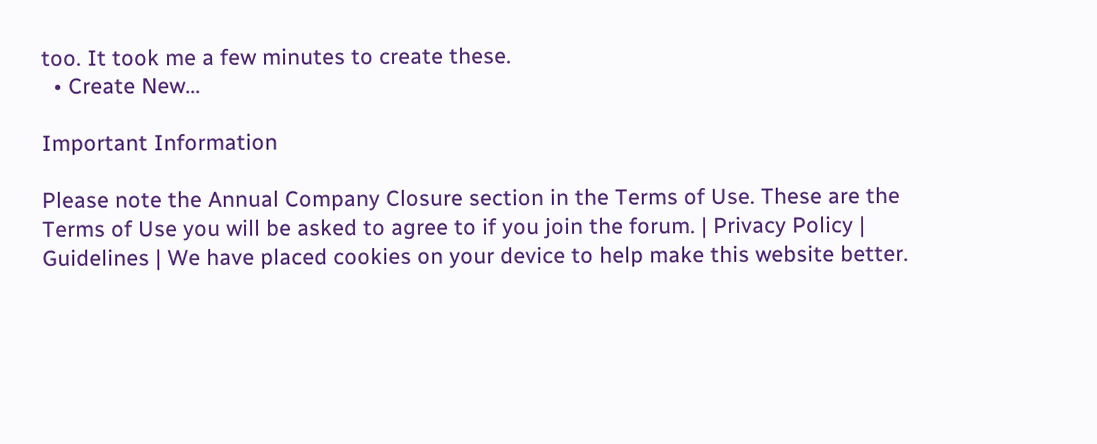too. It took me a few minutes to create these.
  • Create New...

Important Information

Please note the Annual Company Closure section in the Terms of Use. These are the Terms of Use you will be asked to agree to if you join the forum. | Privacy Policy | Guidelines | We have placed cookies on your device to help make this website better.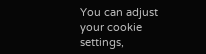You can adjust your cookie settings,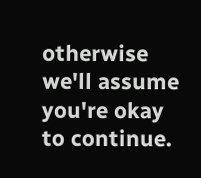otherwise we'll assume you're okay to continue.